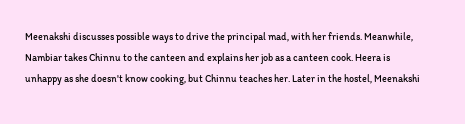Meenakshi discusses possible ways to drive the principal mad, with her friends. Meanwhile, Nambiar takes Chinnu to the canteen and explains her job as a canteen cook. Heera is unhappy as she doesn't know cooking, but Chinnu teaches her. Later in the hostel, Meenakshi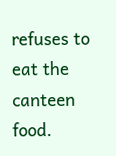refuses to eat the canteen food.